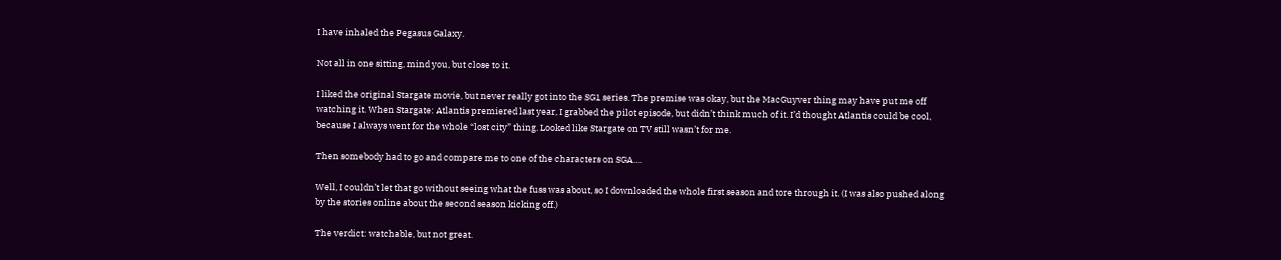I have inhaled the Pegasus Galaxy.

Not all in one sitting, mind you, but close to it.

I liked the original Stargate movie, but never really got into the SG1 series. The premise was okay, but the MacGuyver thing may have put me off watching it. When Stargate: Atlantis premiered last year, I grabbed the pilot episode, but didn’t think much of it. I’d thought Atlantis could be cool, because I always went for the whole “lost city” thing. Looked like Stargate on TV still wasn’t for me.

Then somebody had to go and compare me to one of the characters on SGA….

Well, I couldn’t let that go without seeing what the fuss was about, so I downloaded the whole first season and tore through it. (I was also pushed along by the stories online about the second season kicking off.)

The verdict: watchable, but not great.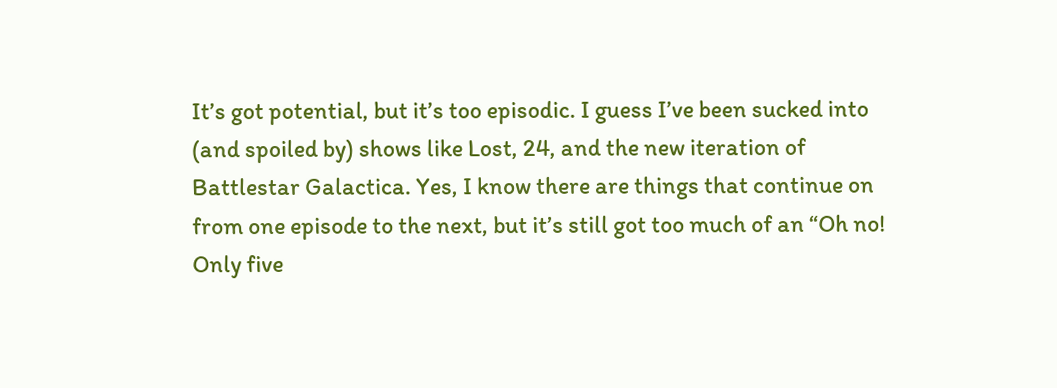It’s got potential, but it’s too episodic. I guess I’ve been sucked into (and spoiled by) shows like Lost, 24, and the new iteration of Battlestar Galactica. Yes, I know there are things that continue on from one episode to the next, but it’s still got too much of an “Oh no! Only five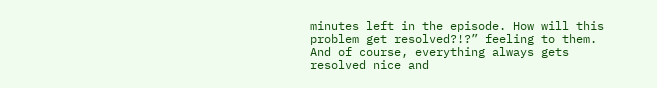minutes left in the episode. How will this problem get resolved?!?” feeling to them. And of course, everything always gets resolved nice and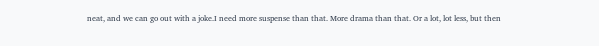neat, and we can go out with a joke.I need more suspense than that. More drama than that. Or a lot, lot less, but then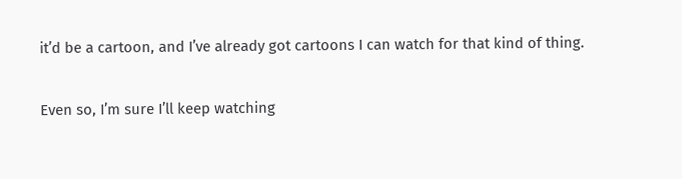it’d be a cartoon, and I’ve already got cartoons I can watch for that kind of thing.

Even so, I’m sure I’ll keep watching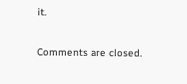it.

Comments are closed.